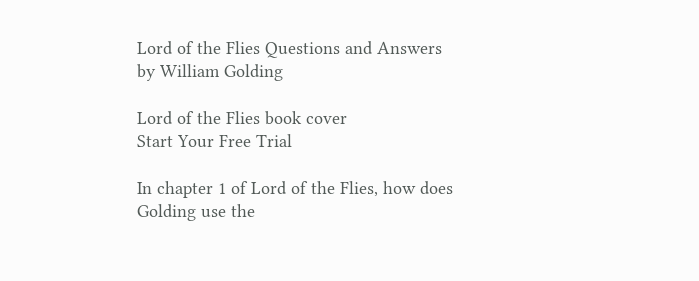Lord of the Flies Questions and Answers
by William Golding

Lord of the Flies book cover
Start Your Free Trial

In chapter 1 of Lord of the Flies, how does Golding use the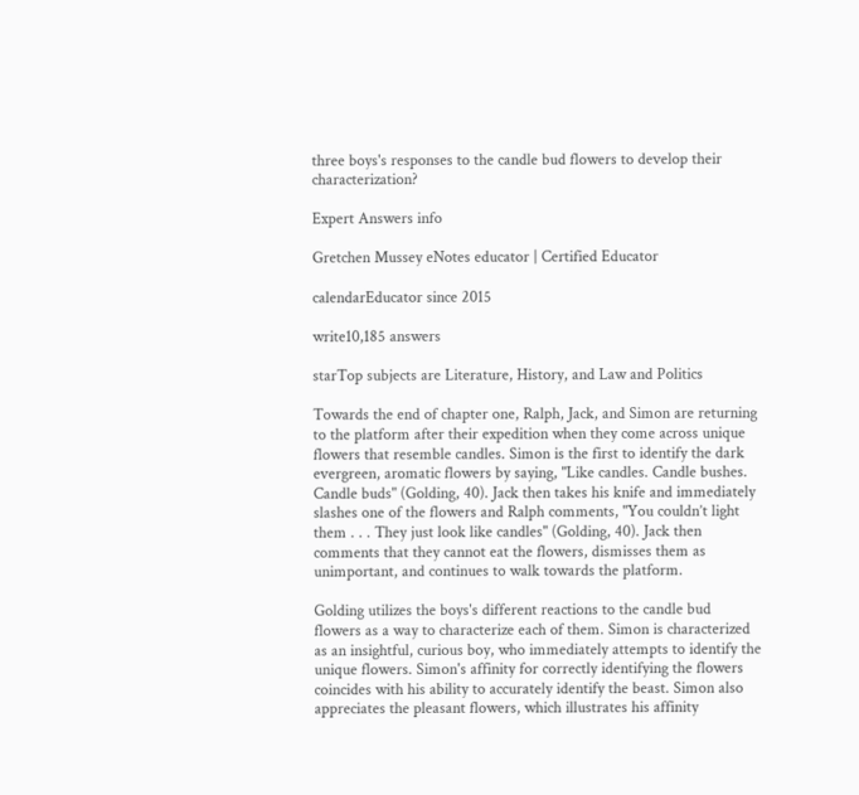three boys's responses to the candle bud flowers to develop their characterization?

Expert Answers info

Gretchen Mussey eNotes educator | Certified Educator

calendarEducator since 2015

write10,185 answers

starTop subjects are Literature, History, and Law and Politics

Towards the end of chapter one, Ralph, Jack, and Simon are returning to the platform after their expedition when they come across unique flowers that resemble candles. Simon is the first to identify the dark evergreen, aromatic flowers by saying, "Like candles. Candle bushes. Candle buds" (Golding, 40). Jack then takes his knife and immediately slashes one of the flowers and Ralph comments, "You couldn’t light them . . . They just look like candles" (Golding, 40). Jack then comments that they cannot eat the flowers, dismisses them as unimportant, and continues to walk towards the platform.

Golding utilizes the boys's different reactions to the candle bud flowers as a way to characterize each of them. Simon is characterized as an insightful, curious boy, who immediately attempts to identify the unique flowers. Simon's affinity for correctly identifying the flowers coincides with his ability to accurately identify the beast. Simon also appreciates the pleasant flowers, which illustrates his affinity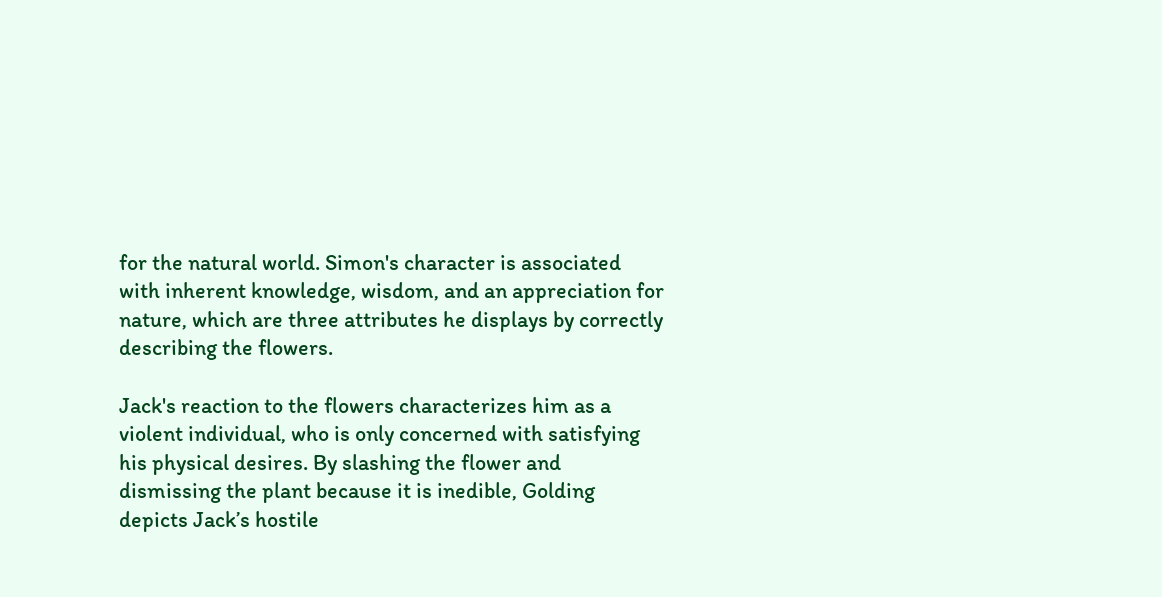for the natural world. Simon's character is associated with inherent knowledge, wisdom, and an appreciation for nature, which are three attributes he displays by correctly describing the flowers.

Jack's reaction to the flowers characterizes him as a violent individual, who is only concerned with satisfying his physical desires. By slashing the flower and dismissing the plant because it is inedible, Golding depicts Jack’s hostile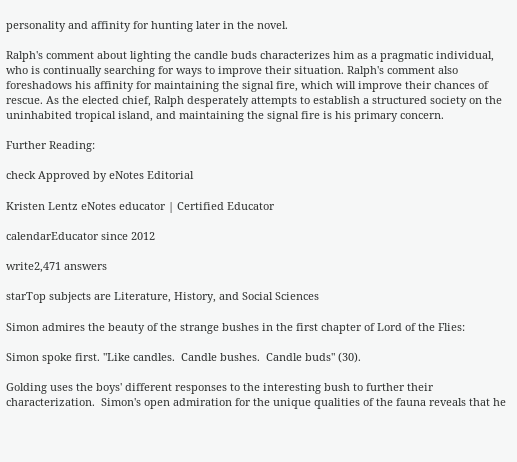personality and affinity for hunting later in the novel.

Ralph's comment about lighting the candle buds characterizes him as a pragmatic individual, who is continually searching for ways to improve their situation. Ralph's comment also foreshadows his affinity for maintaining the signal fire, which will improve their chances of rescue. As the elected chief, Ralph desperately attempts to establish a structured society on the uninhabited tropical island, and maintaining the signal fire is his primary concern.

Further Reading:

check Approved by eNotes Editorial

Kristen Lentz eNotes educator | Certified Educator

calendarEducator since 2012

write2,471 answers

starTop subjects are Literature, History, and Social Sciences

Simon admires the beauty of the strange bushes in the first chapter of Lord of the Flies:

Simon spoke first. "Like candles.  Candle bushes.  Candle buds" (30).

Golding uses the boys' different responses to the interesting bush to further their characterization.  Simon's open admiration for the unique qualities of the fauna reveals that he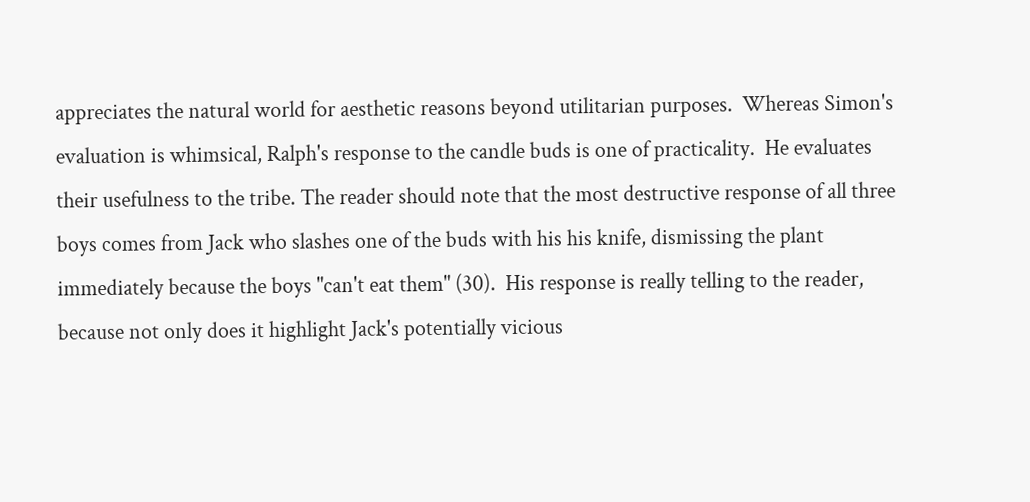appreciates the natural world for aesthetic reasons beyond utilitarian purposes.  Whereas Simon's evaluation is whimsical, Ralph's response to the candle buds is one of practicality.  He evaluates their usefulness to the tribe. The reader should note that the most destructive response of all three boys comes from Jack who slashes one of the buds with his his knife, dismissing the plant immediately because the boys "can't eat them" (30).  His response is really telling to the reader, because not only does it highlight Jack's potentially vicious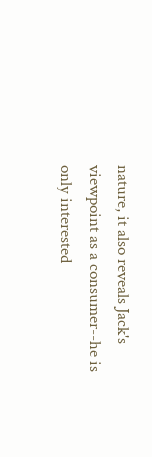nature, it also reveals Jack's viewpoint as a consumer--he is only interested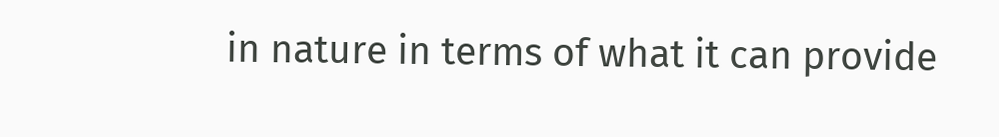in nature in terms of what it can provide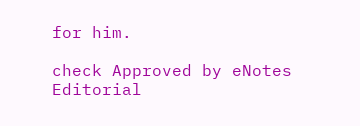for him.

check Approved by eNotes Editorial